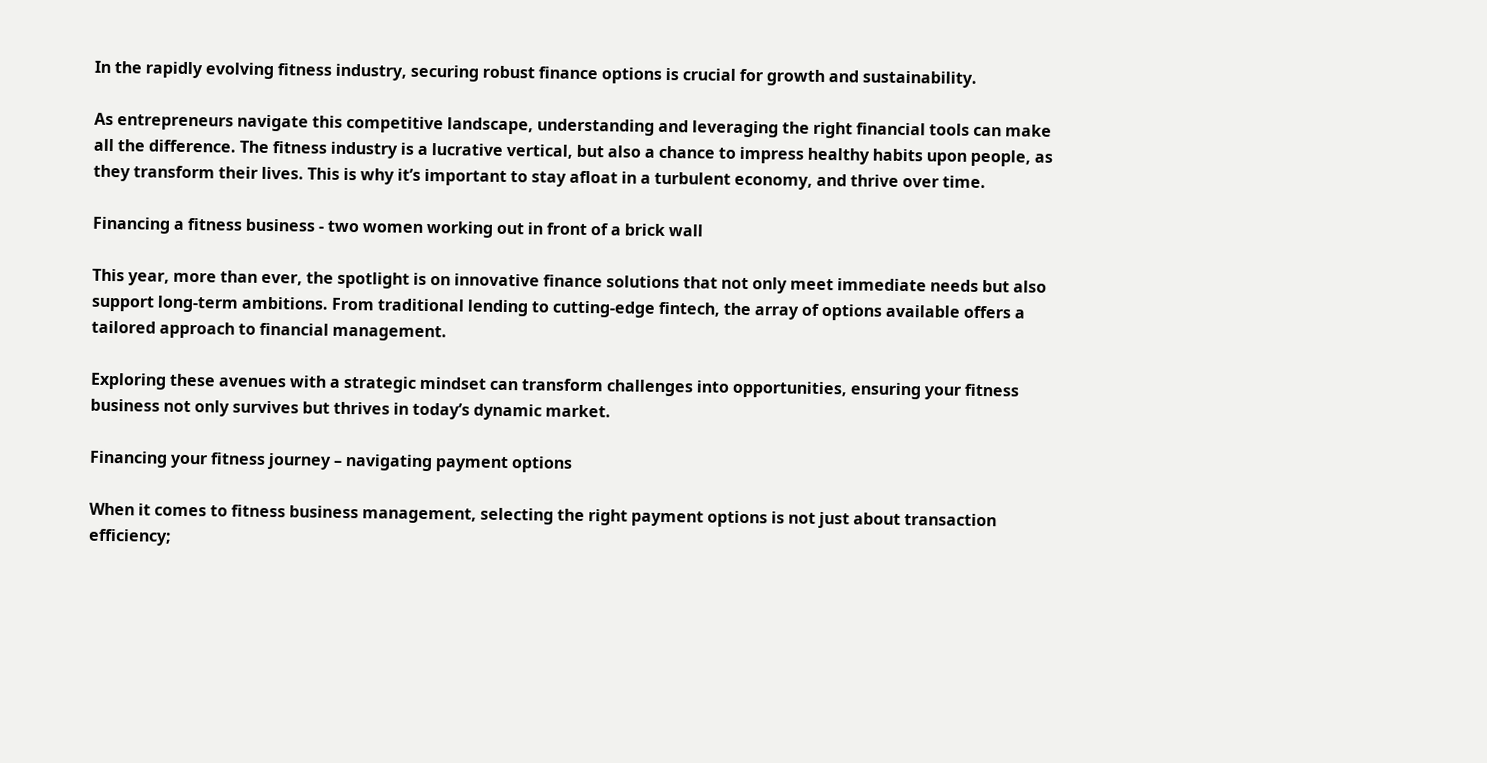In the rapidly evolving fitness industry, securing robust finance options is crucial for growth and sustainability.

As entrepreneurs navigate this competitive landscape, understanding and leveraging the right financial tools can make all the difference. The fitness industry is a lucrative vertical, but also a chance to impress healthy habits upon people, as they transform their lives. This is why it’s important to stay afloat in a turbulent economy, and thrive over time.

Financing a fitness business - two women working out in front of a brick wall

This year, more than ever, the spotlight is on innovative finance solutions that not only meet immediate needs but also support long-term ambitions. From traditional lending to cutting-edge fintech, the array of options available offers a tailored approach to financial management.

Exploring these avenues with a strategic mindset can transform challenges into opportunities, ensuring your fitness business not only survives but thrives in today’s dynamic market.

Financing your fitness journey – navigating payment options

When it comes to fitness business management, selecting the right payment options is not just about transaction efficiency;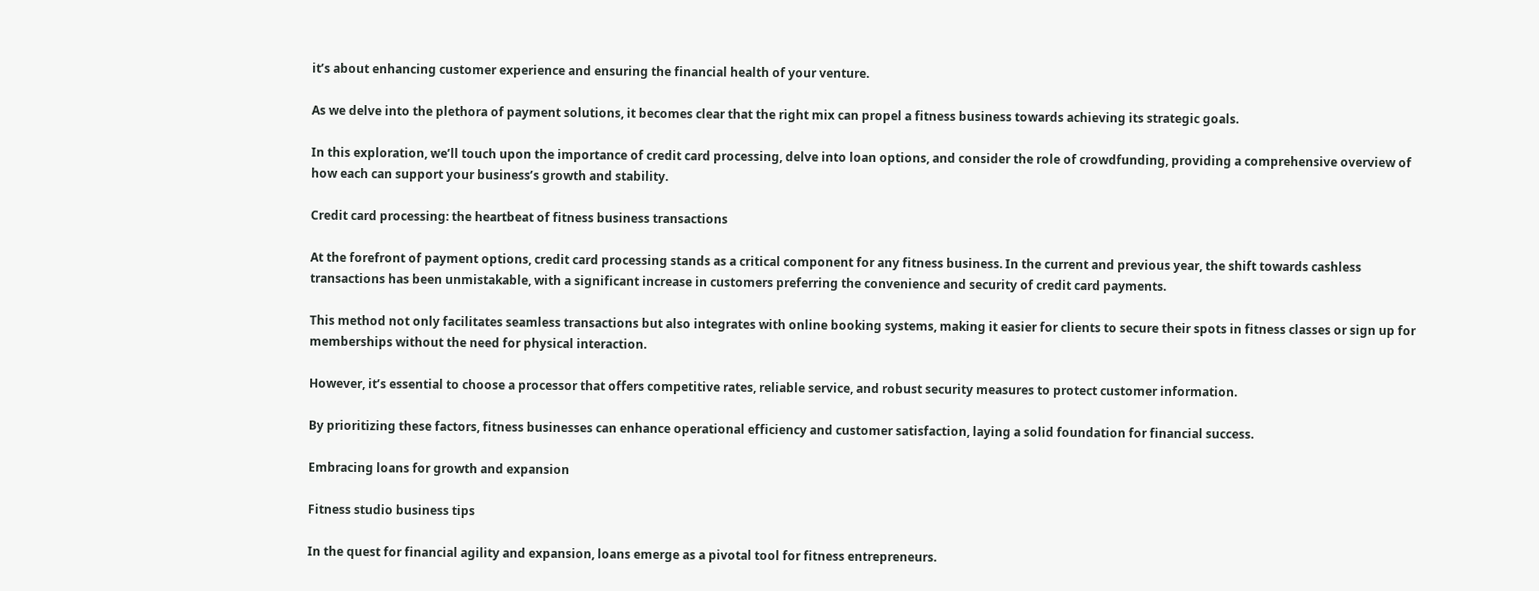it’s about enhancing customer experience and ensuring the financial health of your venture.

As we delve into the plethora of payment solutions, it becomes clear that the right mix can propel a fitness business towards achieving its strategic goals.

In this exploration, we’ll touch upon the importance of credit card processing, delve into loan options, and consider the role of crowdfunding, providing a comprehensive overview of how each can support your business’s growth and stability.

Credit card processing: the heartbeat of fitness business transactions

At the forefront of payment options, credit card processing stands as a critical component for any fitness business. In the current and previous year, the shift towards cashless transactions has been unmistakable, with a significant increase in customers preferring the convenience and security of credit card payments.

This method not only facilitates seamless transactions but also integrates with online booking systems, making it easier for clients to secure their spots in fitness classes or sign up for memberships without the need for physical interaction.

However, it’s essential to choose a processor that offers competitive rates, reliable service, and robust security measures to protect customer information.

By prioritizing these factors, fitness businesses can enhance operational efficiency and customer satisfaction, laying a solid foundation for financial success.

Embracing loans for growth and expansion

Fitness studio business tips

In the quest for financial agility and expansion, loans emerge as a pivotal tool for fitness entrepreneurs.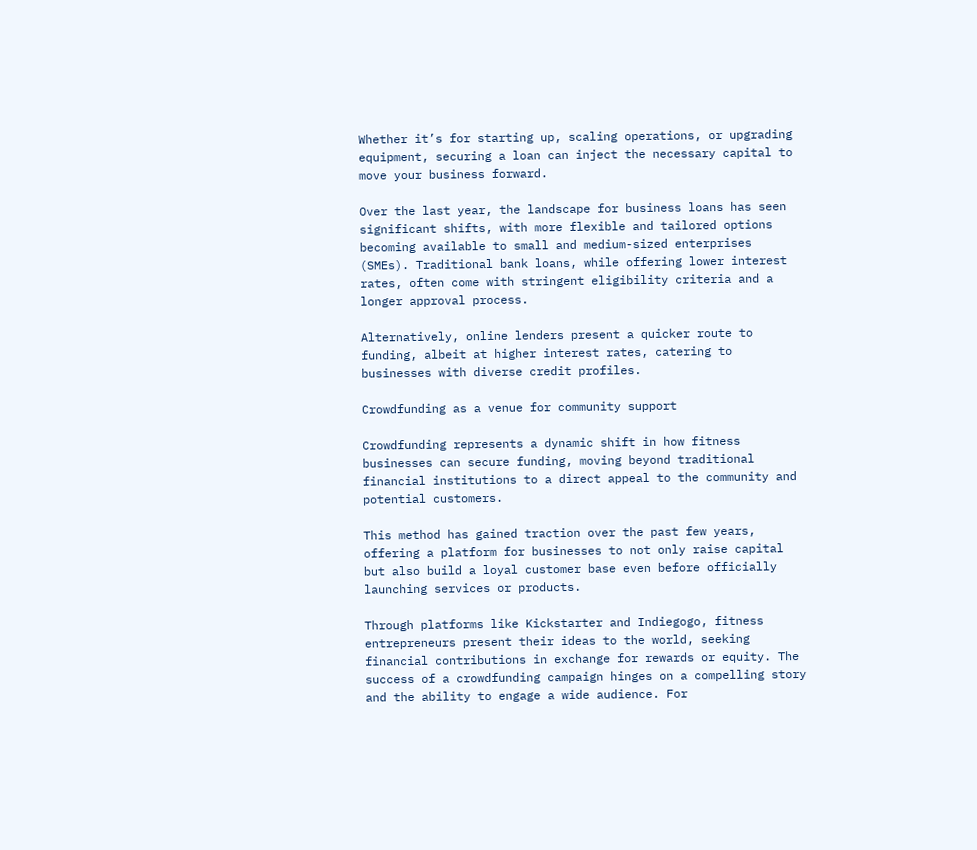Whether it’s for starting up, scaling operations, or upgrading equipment, securing a loan can inject the necessary capital to move your business forward.

Over the last year, the landscape for business loans has seen significant shifts, with more flexible and tailored options becoming available to small and medium-sized enterprises (SMEs). Traditional bank loans, while offering lower interest rates, often come with stringent eligibility criteria and a longer approval process.

Alternatively, online lenders present a quicker route to funding, albeit at higher interest rates, catering to businesses with diverse credit profiles.

Crowdfunding as a venue for community support

Crowdfunding represents a dynamic shift in how fitness businesses can secure funding, moving beyond traditional financial institutions to a direct appeal to the community and potential customers.

This method has gained traction over the past few years, offering a platform for businesses to not only raise capital but also build a loyal customer base even before officially launching services or products.

Through platforms like Kickstarter and Indiegogo, fitness entrepreneurs present their ideas to the world, seeking financial contributions in exchange for rewards or equity. The success of a crowdfunding campaign hinges on a compelling story and the ability to engage a wide audience. For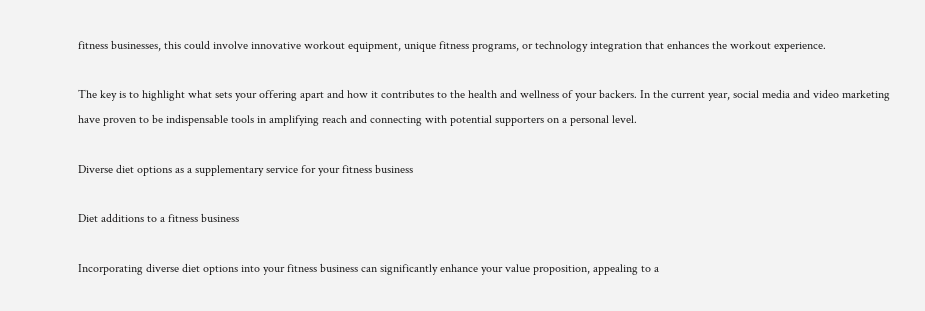fitness businesses, this could involve innovative workout equipment, unique fitness programs, or technology integration that enhances the workout experience.

The key is to highlight what sets your offering apart and how it contributes to the health and wellness of your backers. In the current year, social media and video marketing have proven to be indispensable tools in amplifying reach and connecting with potential supporters on a personal level.

Diverse diet options as a supplementary service for your fitness business

Diet additions to a fitness business

Incorporating diverse diet options into your fitness business can significantly enhance your value proposition, appealing to a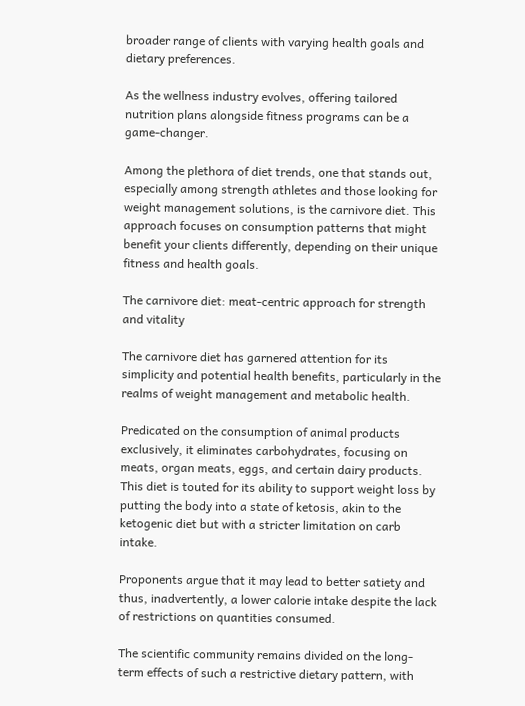broader range of clients with varying health goals and dietary preferences.

As the wellness industry evolves, offering tailored nutrition plans alongside fitness programs can be a game-changer.

Among the plethora of diet trends, one that stands out, especially among strength athletes and those looking for weight management solutions, is the carnivore diet. This approach focuses on consumption patterns that might benefit your clients differently, depending on their unique fitness and health goals.

The carnivore diet: meat-centric approach for strength and vitality

The carnivore diet has garnered attention for its simplicity and potential health benefits, particularly in the realms of weight management and metabolic health.

Predicated on the consumption of animal products exclusively, it eliminates carbohydrates, focusing on meats, organ meats, eggs, and certain dairy products. This diet is touted for its ability to support weight loss by putting the body into a state of ketosis, akin to the ketogenic diet but with a stricter limitation on carb intake.

Proponents argue that it may lead to better satiety and thus, inadvertently, a lower calorie intake despite the lack of restrictions on quantities consumed.

The scientific community remains divided on the long-term effects of such a restrictive dietary pattern, with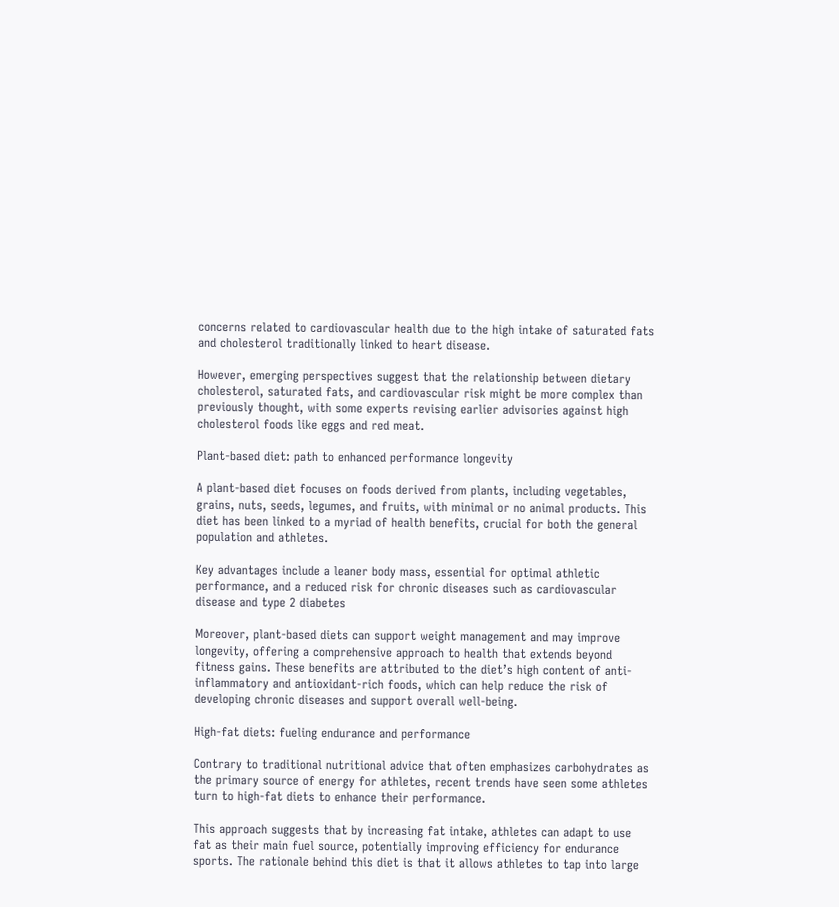concerns related to cardiovascular health due to the high intake of saturated fats and cholesterol traditionally linked to heart disease.

However, emerging perspectives suggest that the relationship between dietary cholesterol, saturated fats, and cardiovascular risk might be more complex than previously thought, with some experts revising earlier advisories against high cholesterol foods like eggs and red meat.

Plant-based diet: path to enhanced performance longevity

A plant-based diet focuses on foods derived from plants, including vegetables, grains, nuts, seeds, legumes, and fruits, with minimal or no animal products. This diet has been linked to a myriad of health benefits, crucial for both the general population and athletes.

Key advantages include a leaner body mass, essential for optimal athletic performance, and a reduced risk for chronic diseases such as cardiovascular disease and type 2 diabetes

Moreover, plant-based diets can support weight management and may improve longevity, offering a comprehensive approach to health that extends beyond fitness gains. These benefits are attributed to the diet’s high content of anti-inflammatory and antioxidant-rich foods, which can help reduce the risk of developing chronic diseases and support overall well-being.

High-fat diets: fueling endurance and performance

Contrary to traditional nutritional advice that often emphasizes carbohydrates as the primary source of energy for athletes, recent trends have seen some athletes turn to high-fat diets to enhance their performance.

This approach suggests that by increasing fat intake, athletes can adapt to use fat as their main fuel source, potentially improving efficiency for endurance sports. The rationale behind this diet is that it allows athletes to tap into large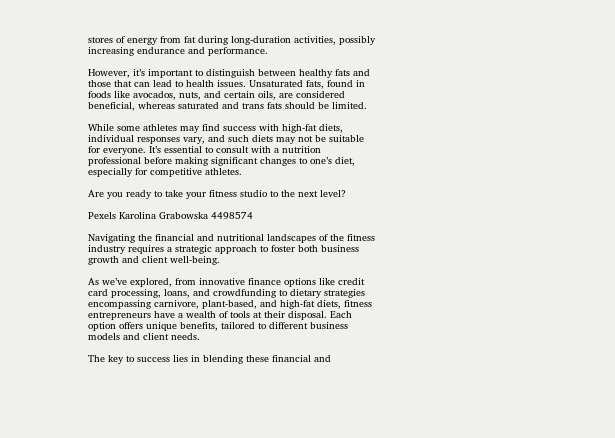stores of energy from fat during long-duration activities, possibly increasing endurance and performance.

However, it’s important to distinguish between healthy fats and those that can lead to health issues. Unsaturated fats, found in foods like avocados, nuts, and certain oils, are considered beneficial, whereas saturated and trans fats should be limited.

While some athletes may find success with high-fat diets, individual responses vary, and such diets may not be suitable for everyone. It’s essential to consult with a nutrition professional before making significant changes to one’s diet, especially for competitive athletes.

Are you ready to take your fitness studio to the next level?

Pexels Karolina Grabowska 4498574

Navigating the financial and nutritional landscapes of the fitness industry requires a strategic approach to foster both business growth and client well-being.

As we’ve explored, from innovative finance options like credit card processing, loans, and crowdfunding to dietary strategies encompassing carnivore, plant-based, and high-fat diets, fitness entrepreneurs have a wealth of tools at their disposal. Each option offers unique benefits, tailored to different business models and client needs.

The key to success lies in blending these financial and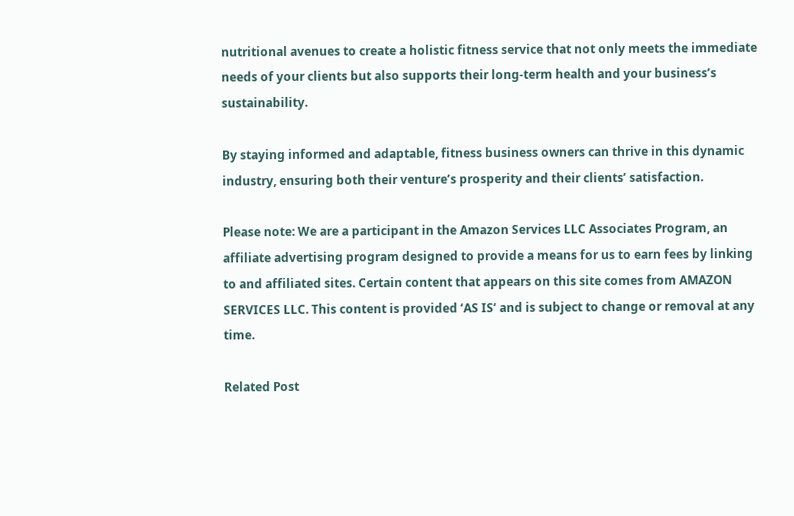nutritional avenues to create a holistic fitness service that not only meets the immediate needs of your clients but also supports their long-term health and your business’s sustainability.

By staying informed and adaptable, fitness business owners can thrive in this dynamic industry, ensuring both their venture’s prosperity and their clients’ satisfaction.

Please note: We are a participant in the Amazon Services LLC Associates Program, an affiliate advertising program designed to provide a means for us to earn fees by linking to and affiliated sites. Certain content that appears on this site comes from AMAZON SERVICES LLC. This content is provided ‘AS IS’ and is subject to change or removal at any time.

Related Post